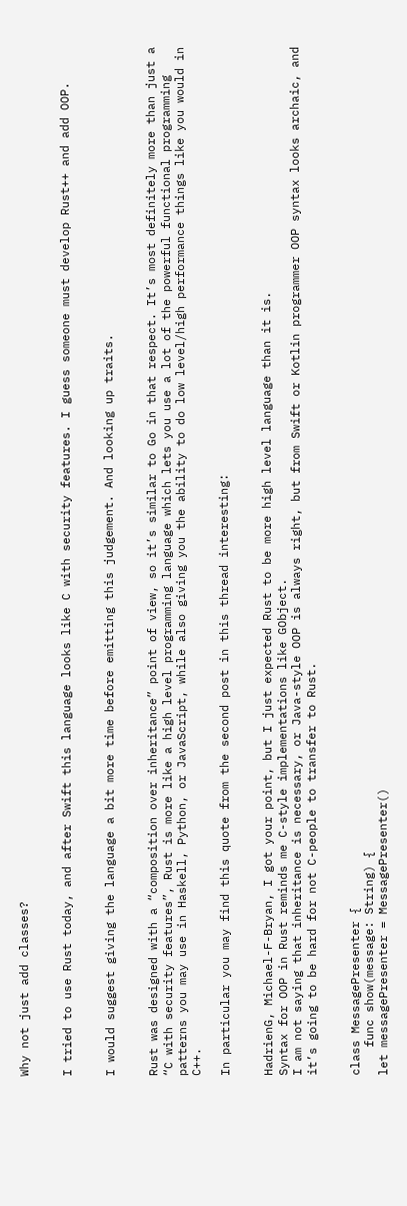Why not just add classes?


I tried to use Rust today, and after Swift this language looks like C with security features. I guess someone must develop Rust++ and add OOP.


I would suggest giving the language a bit more time before emitting this judgement. And looking up traits.


Rust was designed with a “composition over inheritance” point of view, so it’s similar to Go in that respect. It’s most definitely more than just a “C with security features”, Rust is more like a high level programming language which lets you use a lot of the powerful functional programming patterns you may use in Haskell, Python, or JavaScript, while also giving you the ability to do low level/high performance things like you would in C++.

In particular you may find this quote from the second post in this thread interesting:


HadrienG, Michael-F-Bryan, I got your point, but I just expected Rust to be more high level language than it is.
Syntax for OOP in Rust reminds me C-style implementations like GObject.
I am not saying that inheritance is necessary, or Java-style OOP is always right, but from Swift or Kotlin programmer OOP syntax looks archaic, and it’s going to be hard for not C-people to transfer to Rust.


class MessagePresenter {
    func show(message: String) {
let messagePresenter = MessagePresenter()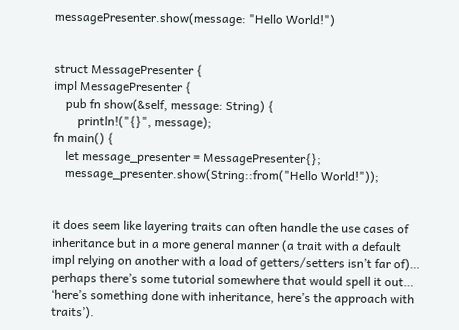messagePresenter.show(message: "Hello World!")


struct MessagePresenter {
impl MessagePresenter {
    pub fn show(&self, message: String) {
        println!("{}", message);
fn main() {
    let message_presenter = MessagePresenter{};
    message_presenter.show(String::from("Hello World!"));


it does seem like layering traits can often handle the use cases of inheritance but in a more general manner (a trait with a default impl relying on another with a load of getters/setters isn’t far of)… perhaps there’s some tutorial somewhere that would spell it out… ‘here’s something done with inheritance, here’s the approach with traits’).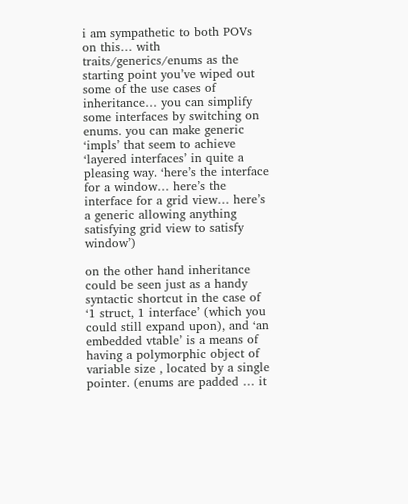i am sympathetic to both POVs on this… with traits/generics/enums as the starting point you’ve wiped out some of the use cases of inheritance… you can simplify some interfaces by switching on enums. you can make generic ‘impls’ that seem to achieve ‘layered interfaces’ in quite a pleasing way. ‘here’s the interface for a window… here’s the interface for a grid view… here’s a generic allowing anything satisfying grid view to satisfy window’)

on the other hand inheritance could be seen just as a handy syntactic shortcut in the case of ‘1 struct, 1 interface’ (which you could still expand upon), and ‘an embedded vtable’ is a means of having a polymorphic object of variable size , located by a single pointer. (enums are padded … it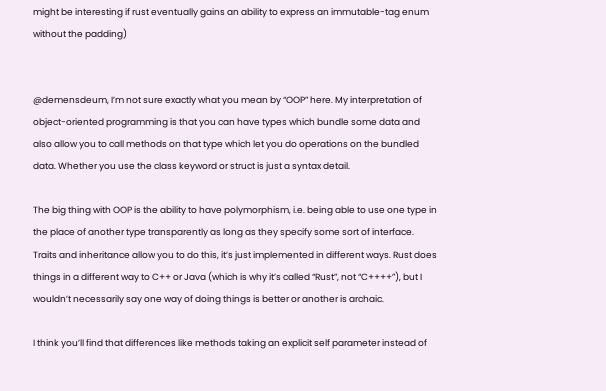might be interesting if rust eventually gains an ability to express an immutable-tag enum without the padding)


@demensdeum, I’m not sure exactly what you mean by “OOP” here. My interpretation of object-oriented programming is that you can have types which bundle some data and also allow you to call methods on that type which let you do operations on the bundled data. Whether you use the class keyword or struct is just a syntax detail.

The big thing with OOP is the ability to have polymorphism, i.e. being able to use one type in the place of another type transparently as long as they specify some sort of interface. Traits and inheritance allow you to do this, it’s just implemented in different ways. Rust does things in a different way to C++ or Java (which is why it’s called “Rust”, not “C++++”), but I wouldn’t necessarily say one way of doing things is better or another is archaic.

I think you’ll find that differences like methods taking an explicit self parameter instead of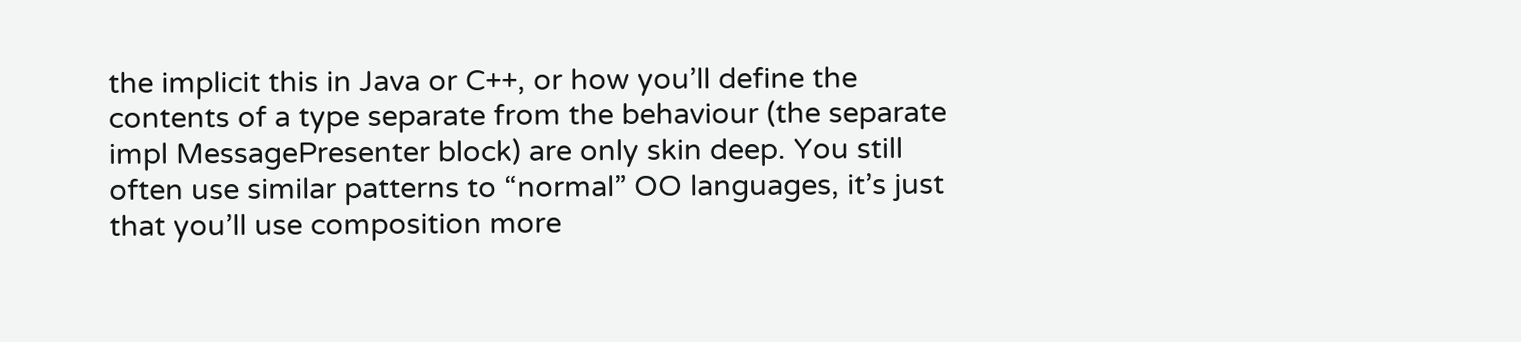the implicit this in Java or C++, or how you’ll define the contents of a type separate from the behaviour (the separate impl MessagePresenter block) are only skin deep. You still often use similar patterns to “normal” OO languages, it’s just that you’ll use composition more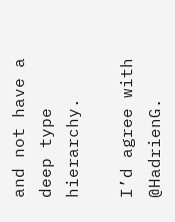and not have a deep type hierarchy.

I’d agree with @HadrienG.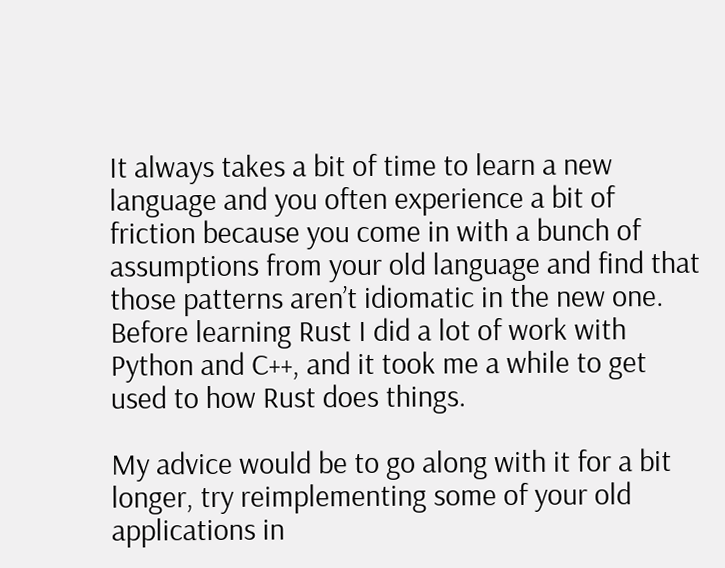It always takes a bit of time to learn a new language and you often experience a bit of friction because you come in with a bunch of assumptions from your old language and find that those patterns aren’t idiomatic in the new one. Before learning Rust I did a lot of work with Python and C++, and it took me a while to get used to how Rust does things.

My advice would be to go along with it for a bit longer, try reimplementing some of your old applications in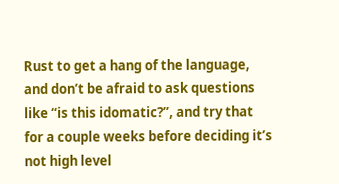Rust to get a hang of the language, and don’t be afraid to ask questions like “is this idomatic?”, and try that for a couple weeks before deciding it’s not high level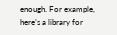enough. For example, here’s a library for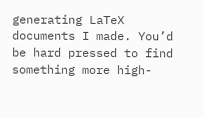generating LaTeX documents I made. You’d be hard pressed to find something more high-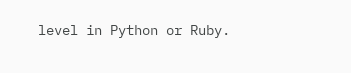level in Python or Ruby.